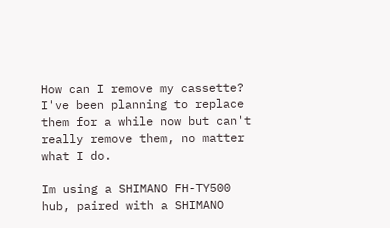How can I remove my cassette? I've been planning to replace them for a while now but can't really remove them, no matter what I do.

Im using a SHIMANO FH-TY500 hub, paired with a SHIMANO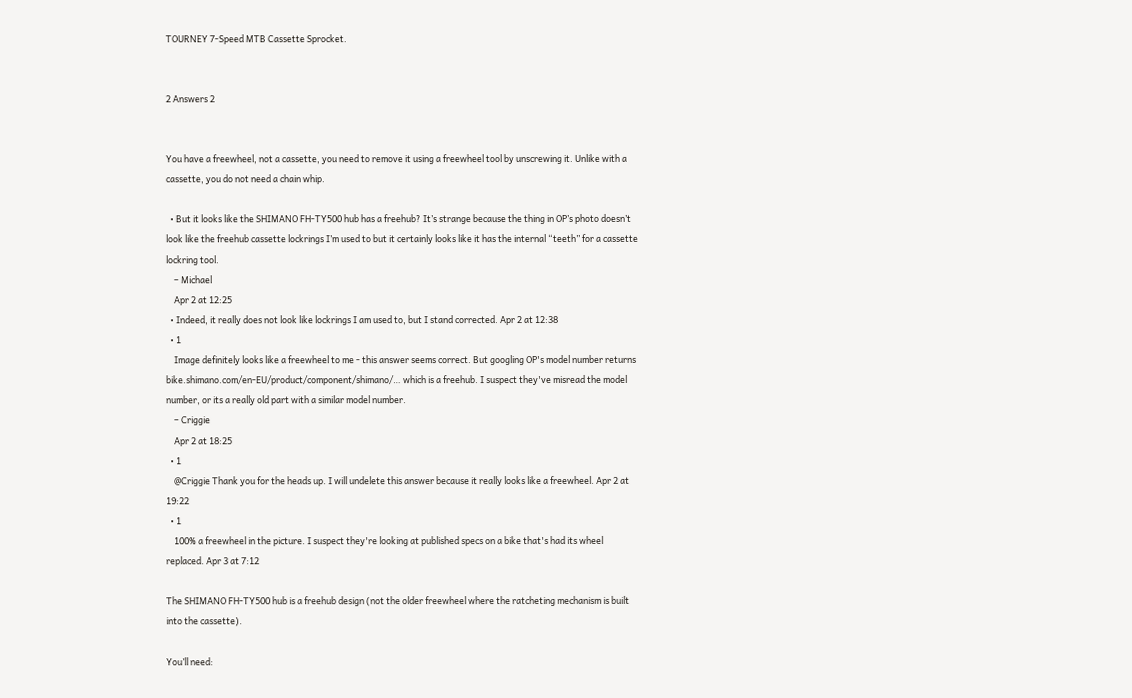TOURNEY 7-Speed MTB Cassette Sprocket.


2 Answers 2


You have a freewheel, not a cassette, you need to remove it using a freewheel tool by unscrewing it. Unlike with a cassette, you do not need a chain whip.

  • But it looks like the SHIMANO FH-TY500 hub has a freehub? It’s strange because the thing in OP’s photo doesn’t look like the freehub cassette lockrings I’m used to but it certainly looks like it has the internal “teeth” for a cassette lockring tool.
    – Michael
    Apr 2 at 12:25
  • Indeed, it really does not look like lockrings I am used to, but I stand corrected. Apr 2 at 12:38
  • 1
    Image definitely looks like a freewheel to me - this answer seems correct. But googling OP's model number returns bike.shimano.com/en-EU/product/component/shimano/… which is a freehub. I suspect they've misread the model number, or its a really old part with a similar model number.
    – Criggie
    Apr 2 at 18:25
  • 1
    @Criggie Thank you for the heads up. I will undelete this answer because it really looks like a freewheel. Apr 2 at 19:22
  • 1
    100% a freewheel in the picture. I suspect they're looking at published specs on a bike that's had its wheel replaced. Apr 3 at 7:12

The SHIMANO FH-TY500 hub is a freehub design (not the older freewheel where the ratcheting mechanism is built into the cassette).

You’ll need: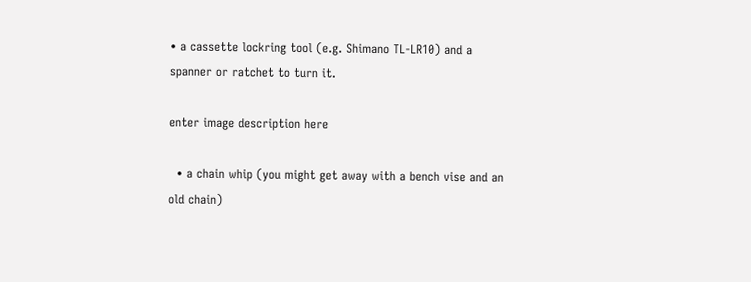• a cassette lockring tool (e.g. Shimano TL-LR10) and a spanner or ratchet to turn it.

enter image description here

  • a chain whip (you might get away with a bench vise and an old chain)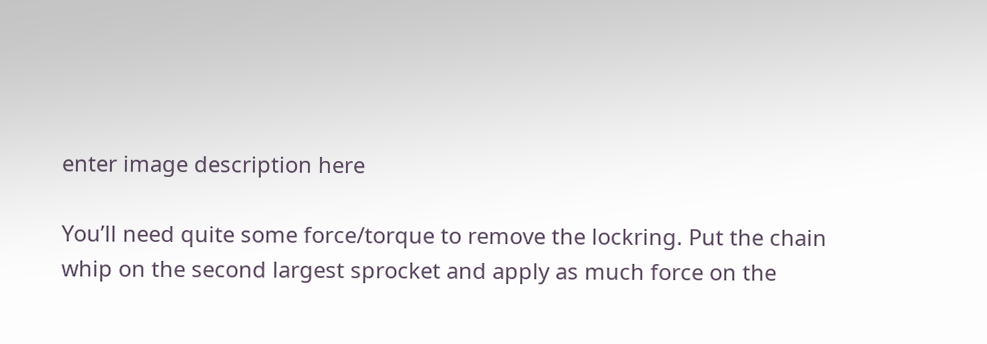enter image description here

You’ll need quite some force/torque to remove the lockring. Put the chain whip on the second largest sprocket and apply as much force on the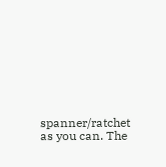spanner/ratchet as you can. The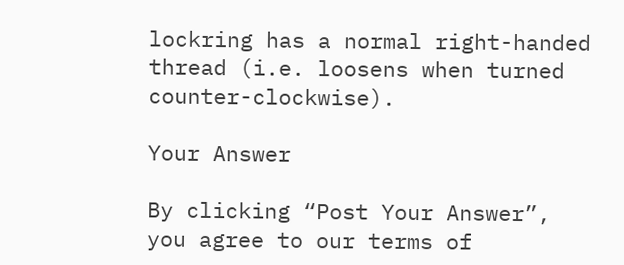lockring has a normal right-handed thread (i.e. loosens when turned counter-clockwise).

Your Answer

By clicking “Post Your Answer”, you agree to our terms of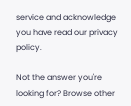service and acknowledge you have read our privacy policy.

Not the answer you're looking for? Browse other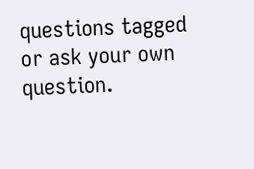questions tagged or ask your own question.